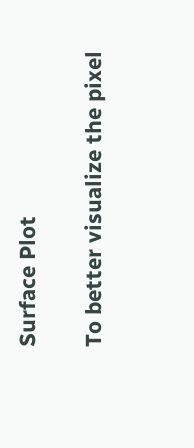Surface Plot

To better visualize the pixel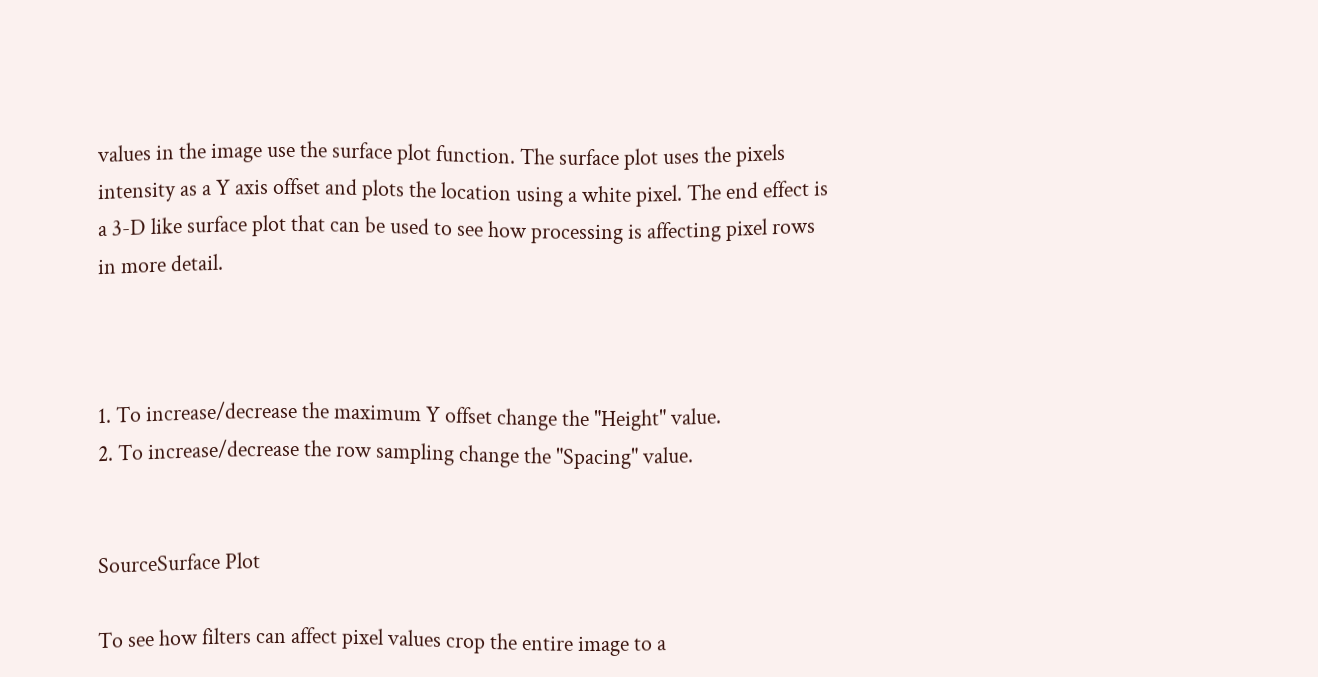values in the image use the surface plot function. The surface plot uses the pixels intensity as a Y axis offset and plots the location using a white pixel. The end effect is a 3-D like surface plot that can be used to see how processing is affecting pixel rows in more detail.



1. To increase/decrease the maximum Y offset change the "Height" value.
2. To increase/decrease the row sampling change the "Spacing" value.


SourceSurface Plot

To see how filters can affect pixel values crop the entire image to a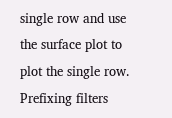single row and use the surface plot to plot the single row. Prefixing filters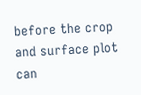before the crop and surface plot can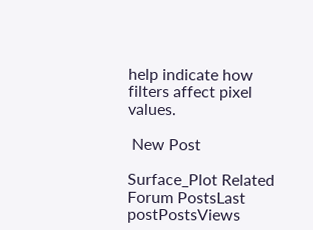help indicate how filters affect pixel values.

 New Post

Surface_Plot Related Forum PostsLast postPostsViews